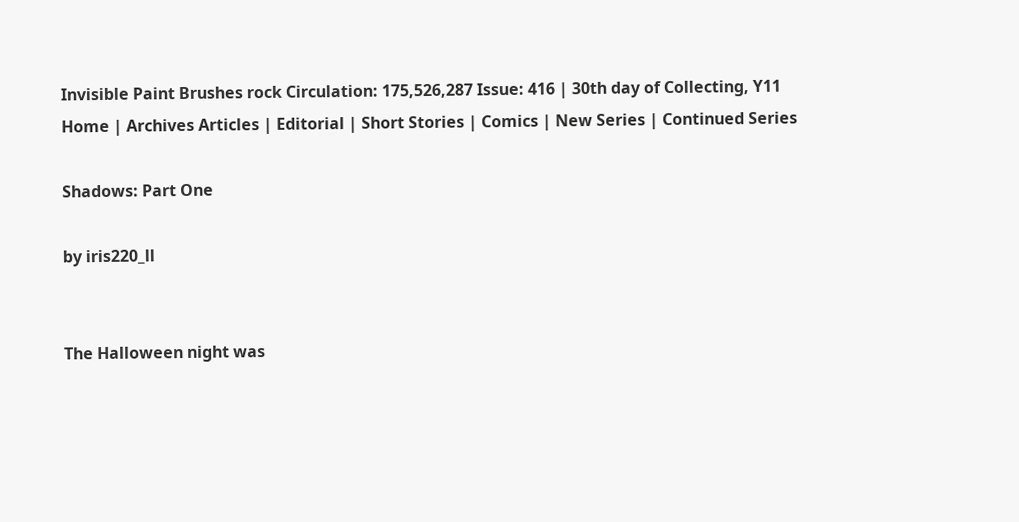Invisible Paint Brushes rock Circulation: 175,526,287 Issue: 416 | 30th day of Collecting, Y11
Home | Archives Articles | Editorial | Short Stories | Comics | New Series | Continued Series

Shadows: Part One

by iris220_ll


The Halloween night was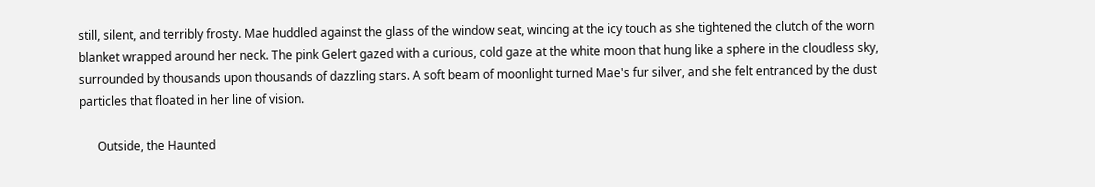still, silent, and terribly frosty. Mae huddled against the glass of the window seat, wincing at the icy touch as she tightened the clutch of the worn blanket wrapped around her neck. The pink Gelert gazed with a curious, cold gaze at the white moon that hung like a sphere in the cloudless sky, surrounded by thousands upon thousands of dazzling stars. A soft beam of moonlight turned Mae's fur silver, and she felt entranced by the dust particles that floated in her line of vision.

      Outside, the Haunted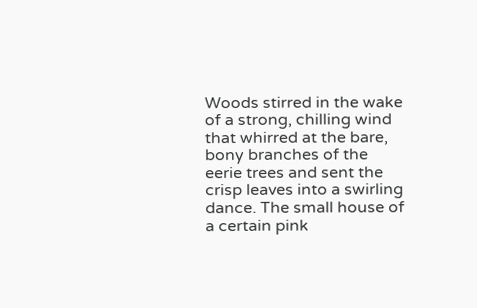Woods stirred in the wake of a strong, chilling wind that whirred at the bare, bony branches of the eerie trees and sent the crisp leaves into a swirling dance. The small house of a certain pink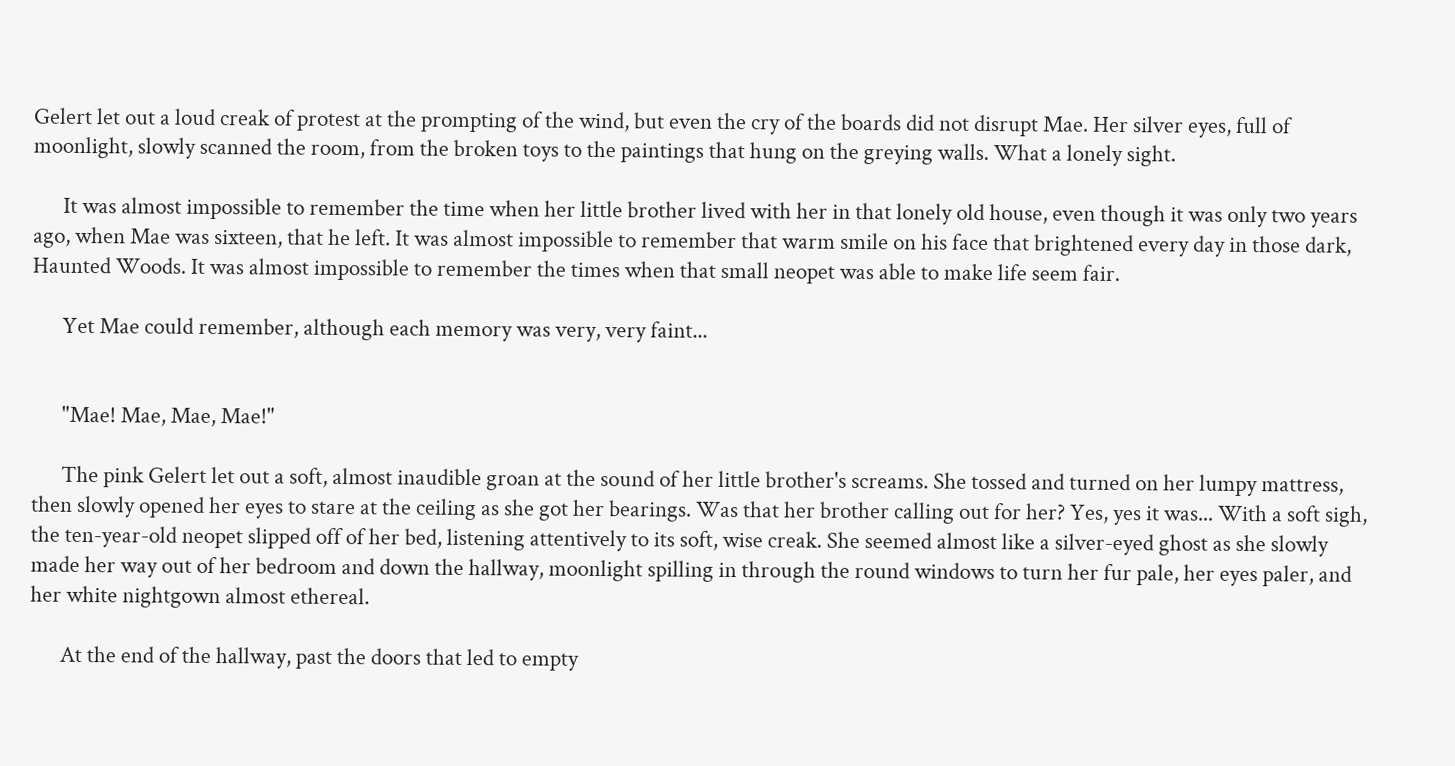Gelert let out a loud creak of protest at the prompting of the wind, but even the cry of the boards did not disrupt Mae. Her silver eyes, full of moonlight, slowly scanned the room, from the broken toys to the paintings that hung on the greying walls. What a lonely sight.

      It was almost impossible to remember the time when her little brother lived with her in that lonely old house, even though it was only two years ago, when Mae was sixteen, that he left. It was almost impossible to remember that warm smile on his face that brightened every day in those dark, Haunted Woods. It was almost impossible to remember the times when that small neopet was able to make life seem fair.

      Yet Mae could remember, although each memory was very, very faint...


      "Mae! Mae, Mae, Mae!"

      The pink Gelert let out a soft, almost inaudible groan at the sound of her little brother's screams. She tossed and turned on her lumpy mattress, then slowly opened her eyes to stare at the ceiling as she got her bearings. Was that her brother calling out for her? Yes, yes it was... With a soft sigh, the ten-year-old neopet slipped off of her bed, listening attentively to its soft, wise creak. She seemed almost like a silver-eyed ghost as she slowly made her way out of her bedroom and down the hallway, moonlight spilling in through the round windows to turn her fur pale, her eyes paler, and her white nightgown almost ethereal.

      At the end of the hallway, past the doors that led to empty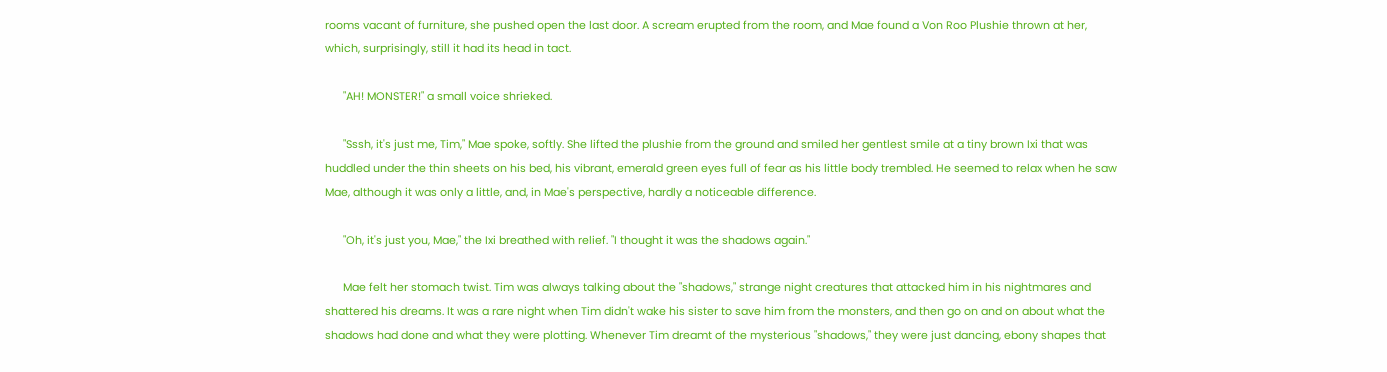rooms vacant of furniture, she pushed open the last door. A scream erupted from the room, and Mae found a Von Roo Plushie thrown at her, which, surprisingly, still it had its head in tact.

      "AH! MONSTER!" a small voice shrieked.

      "Sssh, it's just me, Tim," Mae spoke, softly. She lifted the plushie from the ground and smiled her gentlest smile at a tiny brown Ixi that was huddled under the thin sheets on his bed, his vibrant, emerald green eyes full of fear as his little body trembled. He seemed to relax when he saw Mae, although it was only a little, and, in Mae's perspective, hardly a noticeable difference.

      "Oh, it's just you, Mae," the Ixi breathed with relief. "I thought it was the shadows again."

      Mae felt her stomach twist. Tim was always talking about the "shadows," strange night creatures that attacked him in his nightmares and shattered his dreams. It was a rare night when Tim didn't wake his sister to save him from the monsters, and then go on and on about what the shadows had done and what they were plotting. Whenever Tim dreamt of the mysterious "shadows," they were just dancing, ebony shapes that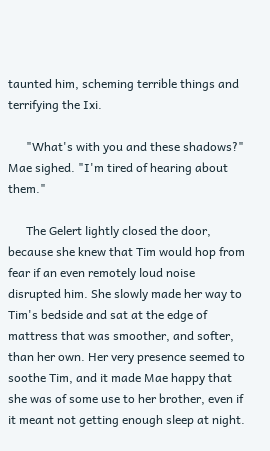taunted him, scheming terrible things and terrifying the Ixi.

      "What's with you and these shadows?" Mae sighed. "I'm tired of hearing about them."

      The Gelert lightly closed the door, because she knew that Tim would hop from fear if an even remotely loud noise disrupted him. She slowly made her way to Tim's bedside and sat at the edge of mattress that was smoother, and softer, than her own. Her very presence seemed to soothe Tim, and it made Mae happy that she was of some use to her brother, even if it meant not getting enough sleep at night.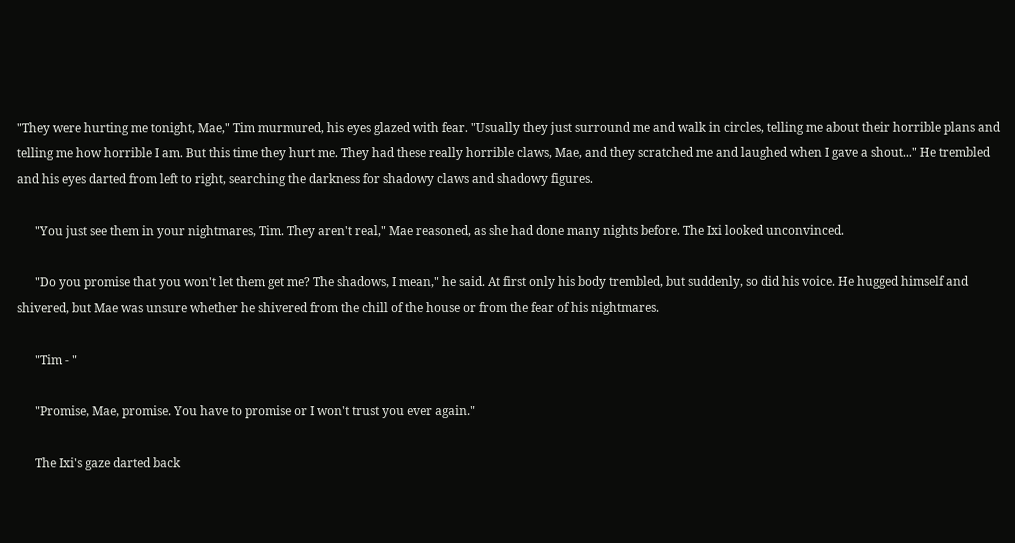"They were hurting me tonight, Mae," Tim murmured, his eyes glazed with fear. "Usually they just surround me and walk in circles, telling me about their horrible plans and telling me how horrible I am. But this time they hurt me. They had these really horrible claws, Mae, and they scratched me and laughed when I gave a shout..." He trembled and his eyes darted from left to right, searching the darkness for shadowy claws and shadowy figures.

      "You just see them in your nightmares, Tim. They aren't real," Mae reasoned, as she had done many nights before. The Ixi looked unconvinced.

      "Do you promise that you won't let them get me? The shadows, I mean," he said. At first only his body trembled, but suddenly, so did his voice. He hugged himself and shivered, but Mae was unsure whether he shivered from the chill of the house or from the fear of his nightmares.

      "Tim - "

      "Promise, Mae, promise. You have to promise or I won't trust you ever again."

      The Ixi's gaze darted back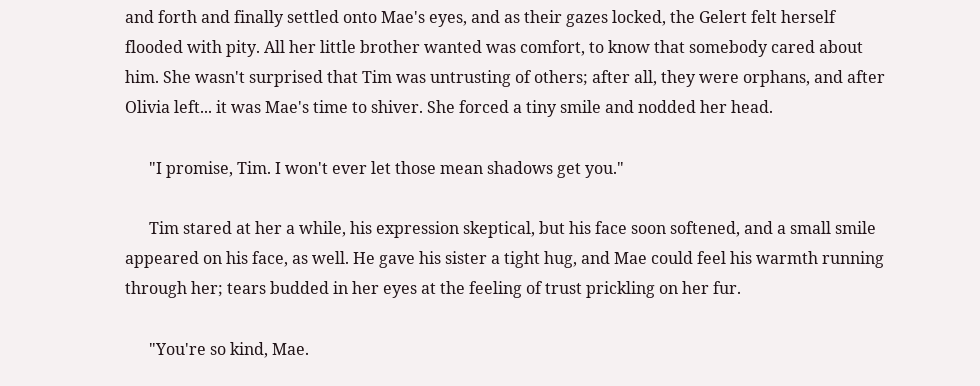and forth and finally settled onto Mae's eyes, and as their gazes locked, the Gelert felt herself flooded with pity. All her little brother wanted was comfort, to know that somebody cared about him. She wasn't surprised that Tim was untrusting of others; after all, they were orphans, and after Olivia left... it was Mae's time to shiver. She forced a tiny smile and nodded her head.

      "I promise, Tim. I won't ever let those mean shadows get you."

      Tim stared at her a while, his expression skeptical, but his face soon softened, and a small smile appeared on his face, as well. He gave his sister a tight hug, and Mae could feel his warmth running through her; tears budded in her eyes at the feeling of trust prickling on her fur.

      "You're so kind, Mae.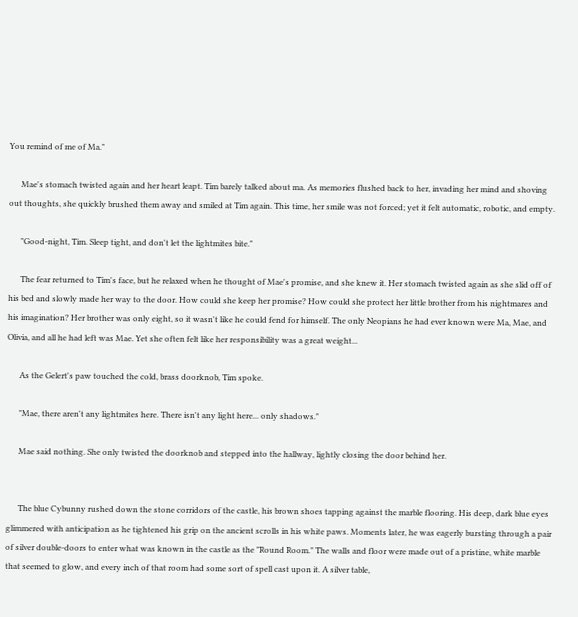You remind of me of Ma."

      Mae's stomach twisted again and her heart leapt. Tim barely talked about ma. As memories flushed back to her, invading her mind and shoving out thoughts, she quickly brushed them away and smiled at Tim again. This time, her smile was not forced; yet it felt automatic, robotic, and empty.

      "Good-night, Tim. Sleep tight, and don't let the lightmites bite."

      The fear returned to Tim's face, but he relaxed when he thought of Mae's promise, and she knew it. Her stomach twisted again as she slid off of his bed and slowly made her way to the door. How could she keep her promise? How could she protect her little brother from his nightmares and his imagination? Her brother was only eight, so it wasn't like he could fend for himself. The only Neopians he had ever known were Ma, Mae, and Olivia, and all he had left was Mae. Yet she often felt like her responsibility was a great weight...

      As the Gelert's paw touched the cold, brass doorknob, Tim spoke.

      "Mae, there aren't any lightmites here. There isn't any light here... only shadows."

      Mae said nothing. She only twisted the doorknob and stepped into the hallway, lightly closing the door behind her.


      The blue Cybunny rushed down the stone corridors of the castle, his brown shoes tapping against the marble flooring. His deep, dark blue eyes glimmered with anticipation as he tightened his grip on the ancient scrolls in his white paws. Moments later, he was eagerly bursting through a pair of silver double-doors to enter what was known in the castle as the "Round Room." The walls and floor were made out of a pristine, white marble that seemed to glow, and every inch of that room had some sort of spell cast upon it. A silver table,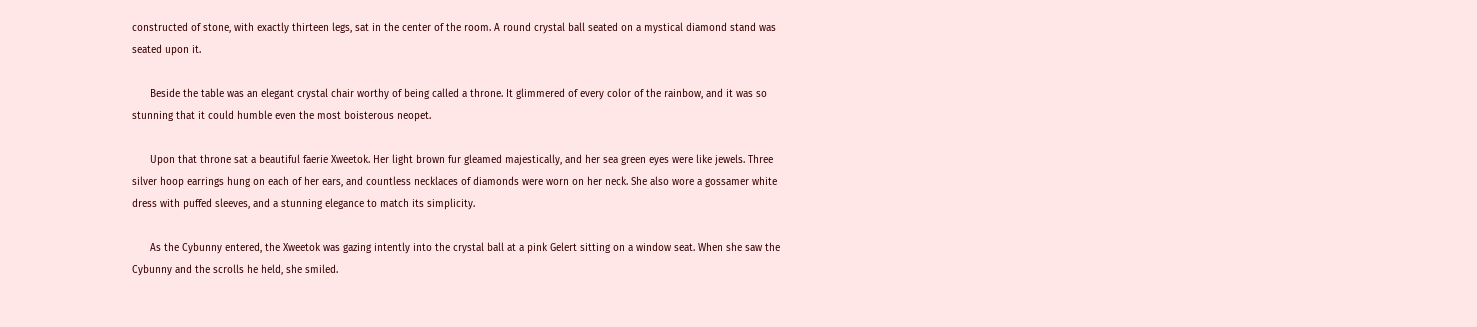constructed of stone, with exactly thirteen legs, sat in the center of the room. A round crystal ball seated on a mystical diamond stand was seated upon it.

      Beside the table was an elegant crystal chair worthy of being called a throne. It glimmered of every color of the rainbow, and it was so stunning that it could humble even the most boisterous neopet.

      Upon that throne sat a beautiful faerie Xweetok. Her light brown fur gleamed majestically, and her sea green eyes were like jewels. Three silver hoop earrings hung on each of her ears, and countless necklaces of diamonds were worn on her neck. She also wore a gossamer white dress with puffed sleeves, and a stunning elegance to match its simplicity.

      As the Cybunny entered, the Xweetok was gazing intently into the crystal ball at a pink Gelert sitting on a window seat. When she saw the Cybunny and the scrolls he held, she smiled.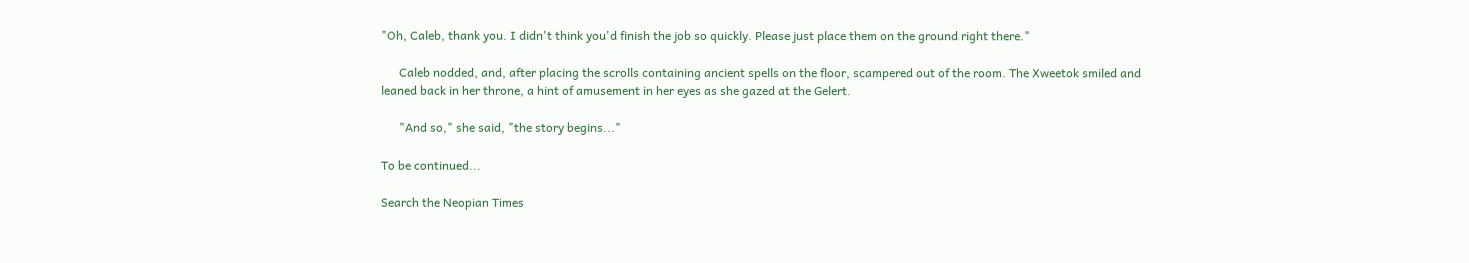"Oh, Caleb, thank you. I didn't think you'd finish the job so quickly. Please just place them on the ground right there."

      Caleb nodded, and, after placing the scrolls containing ancient spells on the floor, scampered out of the room. The Xweetok smiled and leaned back in her throne, a hint of amusement in her eyes as she gazed at the Gelert.

      "And so," she said, "the story begins..."

To be continued...

Search the Neopian Times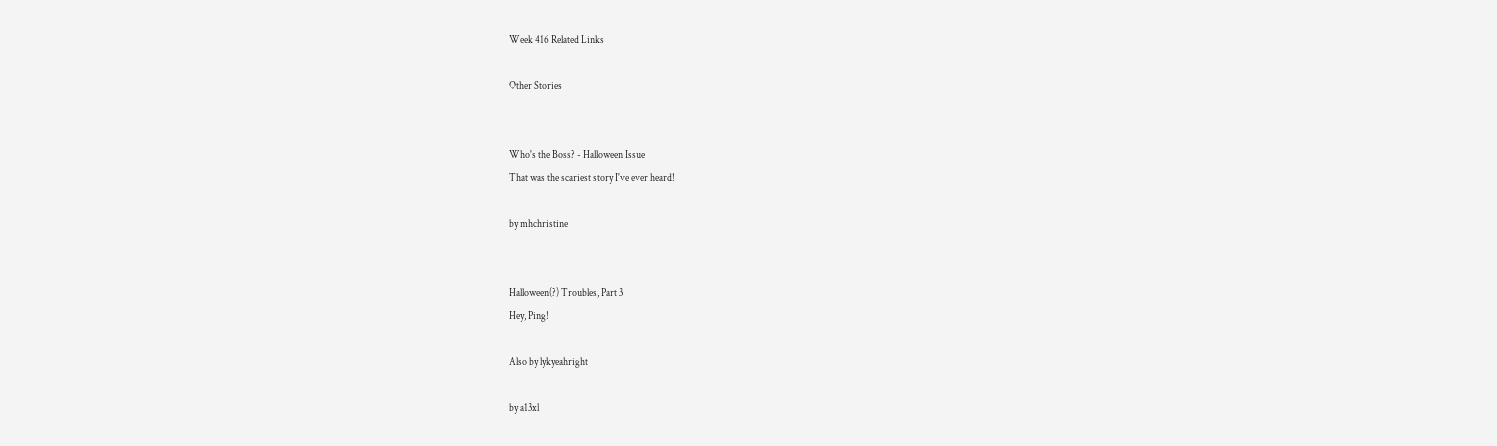Week 416 Related Links

Other Stories


Who's the Boss? - Halloween Issue
That was the scariest story I've ever heard!

by mhchristine


Halloween(?) Troubles, Part 3
Hey, Ping!

Also by lykyeahright

by a13xl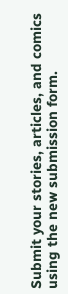Submit your stories, articles, and comics using the new submission form.